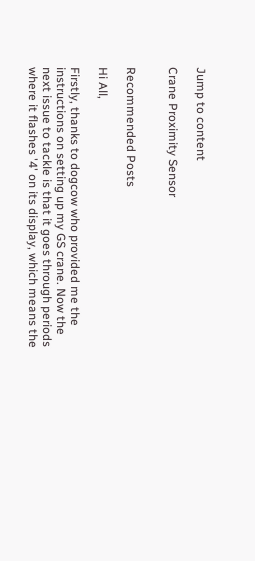Jump to content

Crane Proximity Sensor


Recommended Posts

Hi All,

Firstly, thanks to dogcow who provided me the instructions on setting up my GS crane. Now the next issue to tackle is that it goes through periods where it flashes '4' on its display, which means the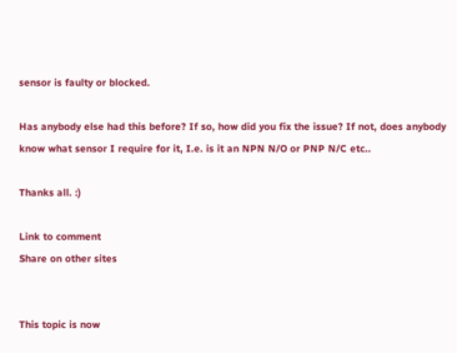sensor is faulty or blocked.

Has anybody else had this before? If so, how did you fix the issue? If not, does anybody know what sensor I require for it, I.e. is it an NPN N/O or PNP N/C etc..

Thanks all. :)

Link to comment
Share on other sites


This topic is now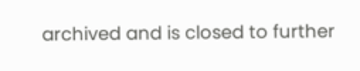archived and is closed to further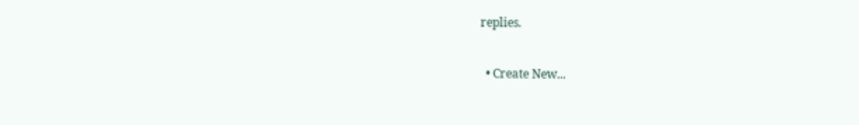replies.

  • Create New...